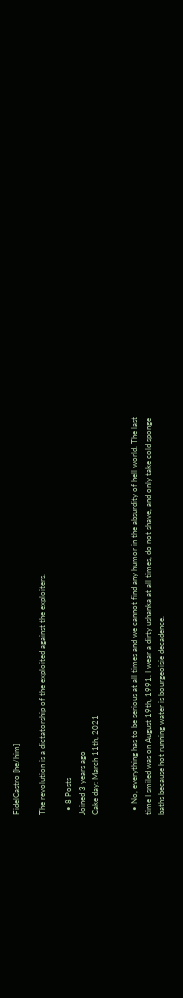FidelCastro [he/him]

The revolution is a dictatorship of the exploited against the exploiters.

  • 8 Posts
Joined 3 years ago
Cake day: March 11th, 2021


  • No, everything has to be serious at all times and we cannot find any humor in the absurdity of hell world. The last time I smiled was on August 19th, 1991. I wear a dirty ushanka at all times, do not shave, and only take cold sponge baths because hot running water is bourgeoisie decadence.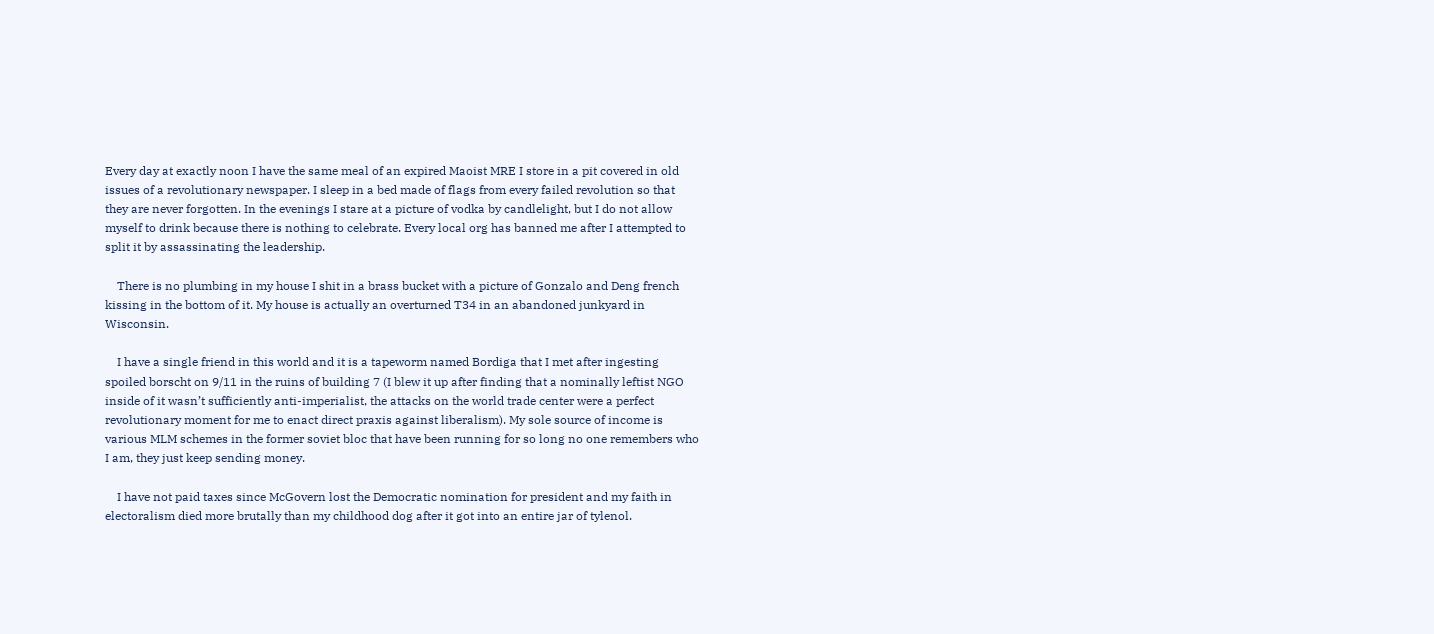Every day at exactly noon I have the same meal of an expired Maoist MRE I store in a pit covered in old issues of a revolutionary newspaper. I sleep in a bed made of flags from every failed revolution so that they are never forgotten. In the evenings I stare at a picture of vodka by candlelight, but I do not allow myself to drink because there is nothing to celebrate. Every local org has banned me after I attempted to split it by assassinating the leadership.

    There is no plumbing in my house I shit in a brass bucket with a picture of Gonzalo and Deng french kissing in the bottom of it. My house is actually an overturned T34 in an abandoned junkyard in Wisconsin.

    I have a single friend in this world and it is a tapeworm named Bordiga that I met after ingesting spoiled borscht on 9/11 in the ruins of building 7 (I blew it up after finding that a nominally leftist NGO inside of it wasn’t sufficiently anti-imperialist, the attacks on the world trade center were a perfect revolutionary moment for me to enact direct praxis against liberalism). My sole source of income is various MLM schemes in the former soviet bloc that have been running for so long no one remembers who I am, they just keep sending money.

    I have not paid taxes since McGovern lost the Democratic nomination for president and my faith in electoralism died more brutally than my childhood dog after it got into an entire jar of tylenol.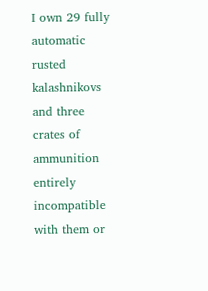I own 29 fully automatic rusted kalashnikovs and three crates of ammunition entirely incompatible with them or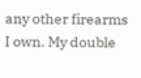any other firearms I own. My double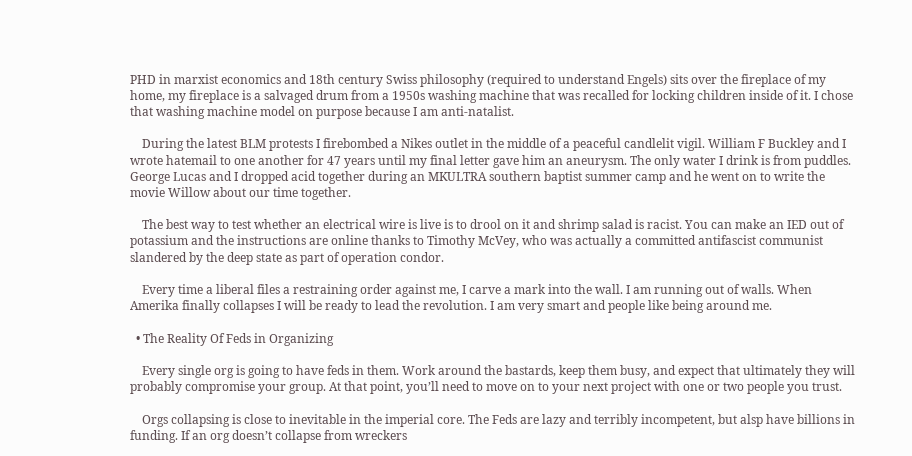PHD in marxist economics and 18th century Swiss philosophy (required to understand Engels) sits over the fireplace of my home, my fireplace is a salvaged drum from a 1950s washing machine that was recalled for locking children inside of it. I chose that washing machine model on purpose because I am anti-natalist.

    During the latest BLM protests I firebombed a Nikes outlet in the middle of a peaceful candlelit vigil. William F Buckley and I wrote hatemail to one another for 47 years until my final letter gave him an aneurysm. The only water I drink is from puddles. George Lucas and I dropped acid together during an MKULTRA southern baptist summer camp and he went on to write the movie Willow about our time together.

    The best way to test whether an electrical wire is live is to drool on it and shrimp salad is racist. You can make an IED out of potassium and the instructions are online thanks to Timothy McVey, who was actually a committed antifascist communist slandered by the deep state as part of operation condor.

    Every time a liberal files a restraining order against me, I carve a mark into the wall. I am running out of walls. When Amerika finally collapses I will be ready to lead the revolution. I am very smart and people like being around me.

  • The Reality Of Feds in Organizing

    Every single org is going to have feds in them. Work around the bastards, keep them busy, and expect that ultimately they will probably compromise your group. At that point, you’ll need to move on to your next project with one or two people you trust.

    Orgs collapsing is close to inevitable in the imperial core. The Feds are lazy and terribly incompetent, but alsp have billions in funding. If an org doesn’t collapse from wreckers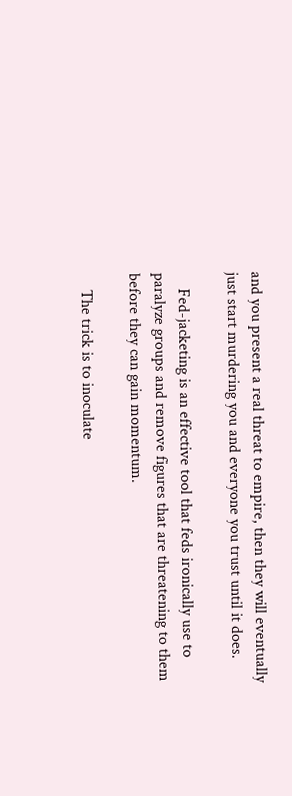and you present a real threat to empire, then they will eventually just start murdering you and everyone you trust until it does.

    Fed-jacketing is an effective tool that feds ironically use to paralyze groups and remove figures that are threatening to them before they can gain momentum.

    The trick is to inoculate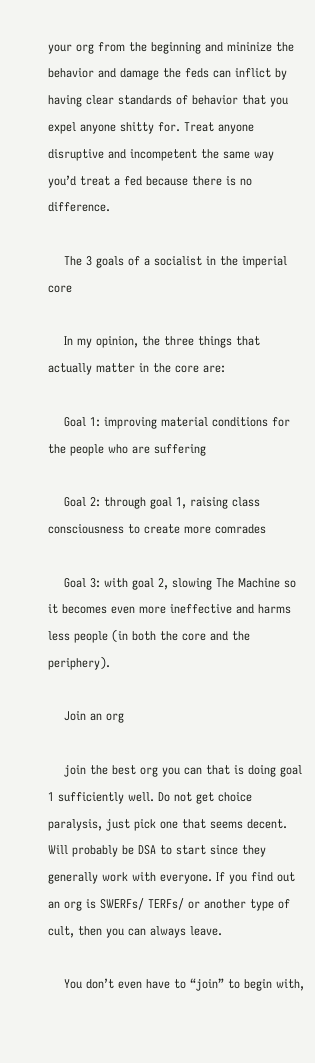your org from the beginning and mininize the behavior and damage the feds can inflict by having clear standards of behavior that you expel anyone shitty for. Treat anyone disruptive and incompetent the same way you’d treat a fed because there is no difference.

    The 3 goals of a socialist in the imperial core

    In my opinion, the three things that actually matter in the core are:

    Goal 1: improving material conditions for the people who are suffering

    Goal 2: through goal 1, raising class consciousness to create more comrades

    Goal 3: with goal 2, slowing The Machine so it becomes even more ineffective and harms less people (in both the core and the periphery).

    Join an org

    join the best org you can that is doing goal 1 sufficiently well. Do not get choice paralysis, just pick one that seems decent. Will probably be DSA to start since they generally work with everyone. If you find out an org is SWERFs/ TERFs/ or another type of cult, then you can always leave.

    You don’t even have to “join” to begin with,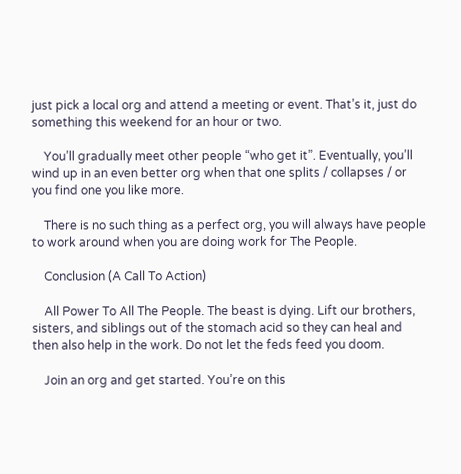just pick a local org and attend a meeting or event. That’s it, just do something this weekend for an hour or two.

    You’ll gradually meet other people “who get it”. Eventually, you’ll wind up in an even better org when that one splits / collapses / or you find one you like more.

    There is no such thing as a perfect org, you will always have people to work around when you are doing work for The People.

    Conclusion (A Call To Action)

    All Power To All The People. The beast is dying. Lift our brothers, sisters, and siblings out of the stomach acid so they can heal and then also help in the work. Do not let the feds feed you doom.

    Join an org and get started. You’re on this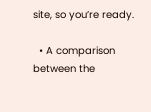site, so you’re ready.

  • A comparison between the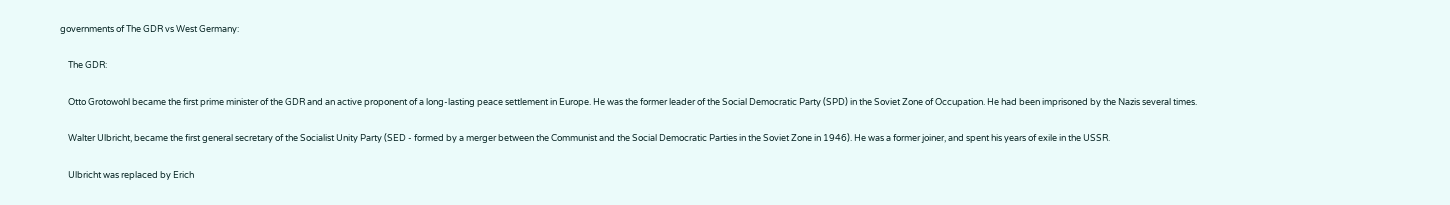governments of The GDR vs West Germany:

    The GDR:

    Otto Grotowohl became the first prime minister of the GDR and an active proponent of a long-lasting peace settlement in Europe. He was the former leader of the Social Democratic Party (SPD) in the Soviet Zone of Occupation. He had been imprisoned by the Nazis several times.

    Walter Ulbricht, became the first general secretary of the Socialist Unity Party (SED - formed by a merger between the Communist and the Social Democratic Parties in the Soviet Zone in 1946). He was a former joiner, and spent his years of exile in the USSR.

    Ulbricht was replaced by Erich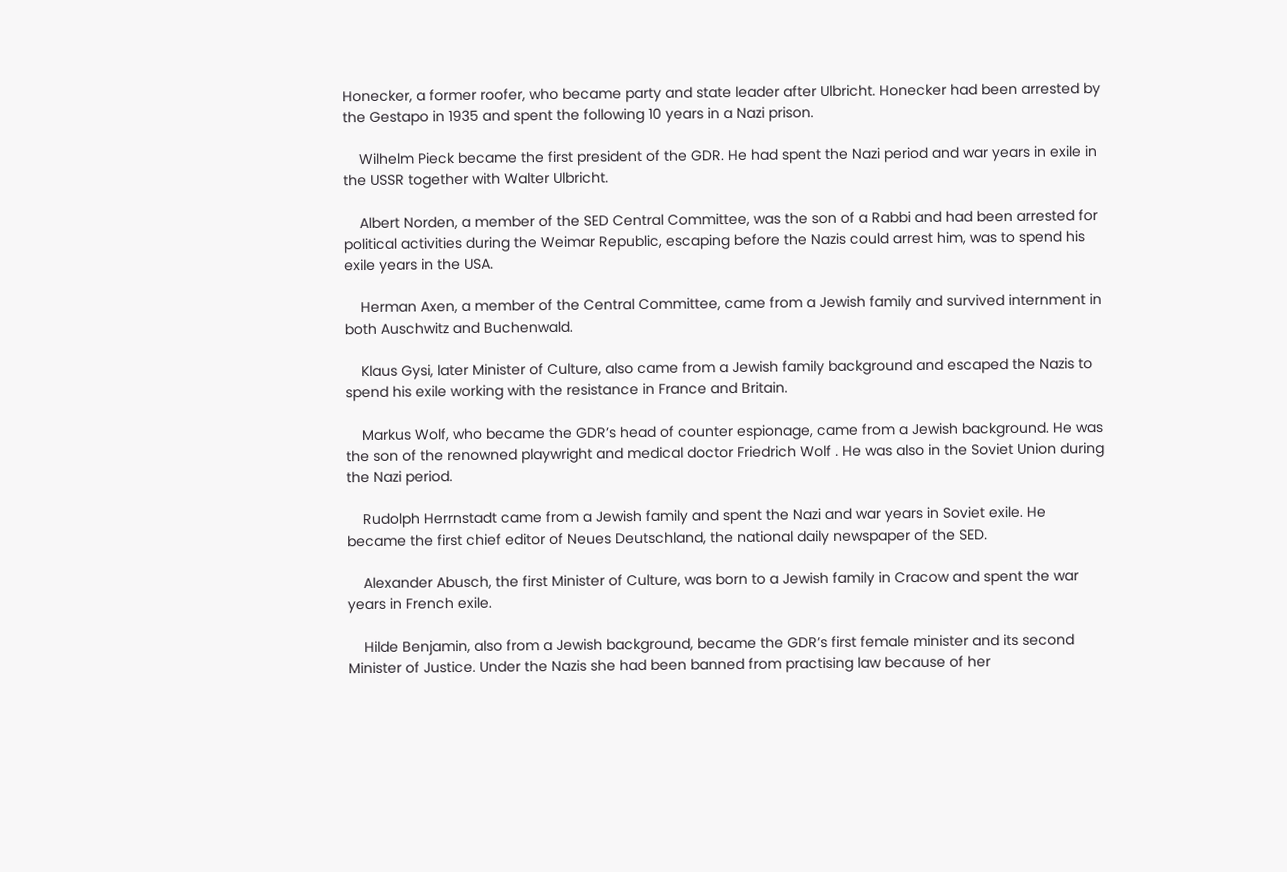Honecker, a former roofer, who became party and state leader after Ulbricht. Honecker had been arrested by the Gestapo in 1935 and spent the following 10 years in a Nazi prison.

    Wilhelm Pieck became the first president of the GDR. He had spent the Nazi period and war years in exile in the USSR together with Walter Ulbricht.

    Albert Norden, a member of the SED Central Committee, was the son of a Rabbi and had been arrested for political activities during the Weimar Republic, escaping before the Nazis could arrest him, was to spend his exile years in the USA.

    Herman Axen, a member of the Central Committee, came from a Jewish family and survived internment in both Auschwitz and Buchenwald.

    Klaus Gysi, later Minister of Culture, also came from a Jewish family background and escaped the Nazis to spend his exile working with the resistance in France and Britain.

    Markus Wolf, who became the GDR’s head of counter espionage, came from a Jewish background. He was the son of the renowned playwright and medical doctor Friedrich Wolf . He was also in the Soviet Union during the Nazi period.

    Rudolph Herrnstadt came from a Jewish family and spent the Nazi and war years in Soviet exile. He became the first chief editor of Neues Deutschland, the national daily newspaper of the SED.

    Alexander Abusch, the first Minister of Culture, was born to a Jewish family in Cracow and spent the war years in French exile.

    Hilde Benjamin, also from a Jewish background, became the GDR’s first female minister and its second Minister of Justice. Under the Nazis she had been banned from practising law because of her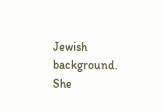Jewish background. She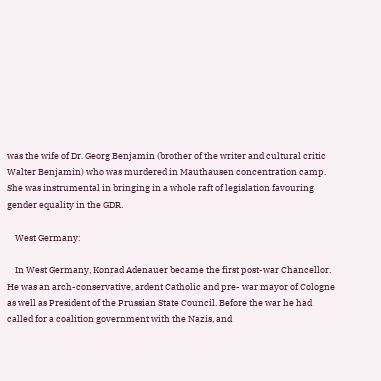was the wife of Dr. Georg Benjamin (brother of the writer and cultural critic Walter Benjamin) who was murdered in Mauthausen concentration camp. She was instrumental in bringing in a whole raft of legislation favouring gender equality in the GDR.

    West Germany:

    In West Germany, Konrad Adenauer became the first post-war Chancellor. He was an arch-conservative, ardent Catholic and pre- war mayor of Cologne as well as President of the Prussian State Council. Before the war he had called for a coalition government with the Nazis, and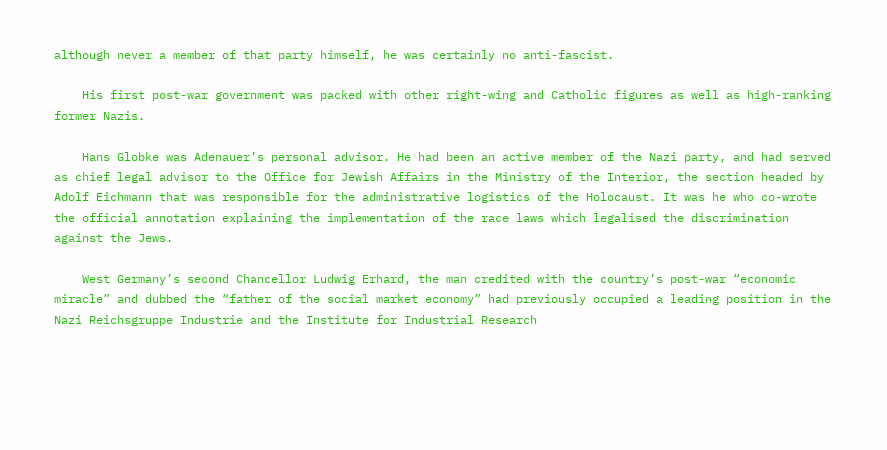although never a member of that party himself, he was certainly no anti-fascist.

    His first post-war government was packed with other right-wing and Catholic figures as well as high-ranking former Nazis.

    Hans Globke was Adenauer’s personal advisor. He had been an active member of the Nazi party, and had served as chief legal advisor to the Office for Jewish Affairs in the Ministry of the Interior, the section headed by Adolf Eichmann that was responsible for the administrative logistics of the Holocaust. It was he who co-wrote the official annotation explaining the implementation of the race laws which legalised the discrimination against the Jews.

    West Germany’s second Chancellor Ludwig Erhard, the man credited with the country’s post-war “economic miracle” and dubbed the “father of the social market economy” had previously occupied a leading position in the Nazi Reichsgruppe Industrie and the Institute for Industrial Research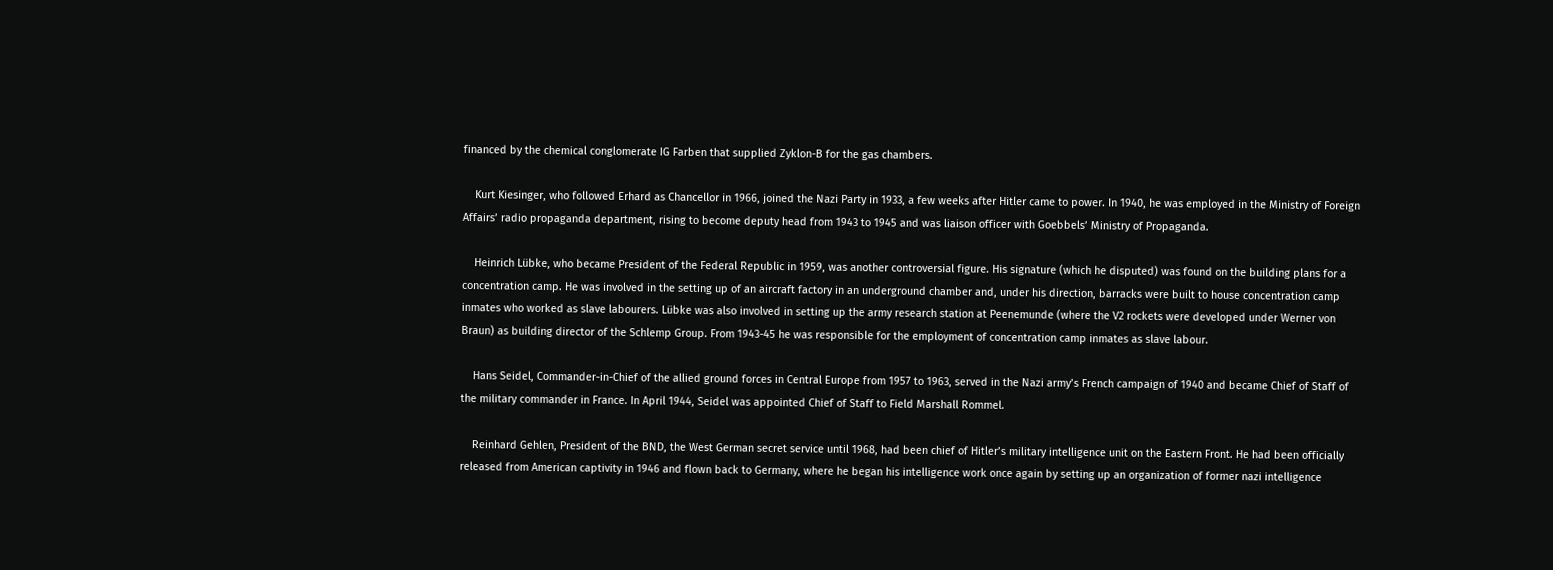financed by the chemical conglomerate IG Farben that supplied Zyklon-B for the gas chambers.

    Kurt Kiesinger, who followed Erhard as Chancellor in 1966, joined the Nazi Party in 1933, a few weeks after Hitler came to power. In 1940, he was employed in the Ministry of Foreign Affairs’ radio propaganda department, rising to become deputy head from 1943 to 1945 and was liaison officer with Goebbels’ Ministry of Propaganda.

    Heinrich Lübke, who became President of the Federal Republic in 1959, was another controversial figure. His signature (which he disputed) was found on the building plans for a concentration camp. He was involved in the setting up of an aircraft factory in an underground chamber and, under his direction, barracks were built to house concentration camp inmates who worked as slave labourers. Lübke was also involved in setting up the army research station at Peenemunde (where the V2 rockets were developed under Werner von Braun) as building director of the Schlemp Group. From 1943-45 he was responsible for the employment of concentration camp inmates as slave labour.

    Hans Seidel, Commander-in-Chief of the allied ground forces in Central Europe from 1957 to 1963, served in the Nazi army’s French campaign of 1940 and became Chief of Staff of the military commander in France. In April 1944, Seidel was appointed Chief of Staff to Field Marshall Rommel.

    Reinhard Gehlen, President of the BND, the West German secret service until 1968, had been chief of Hitler’s military intelligence unit on the Eastern Front. He had been officially released from American captivity in 1946 and flown back to Germany, where he began his intelligence work once again by setting up an organization of former nazi intelligence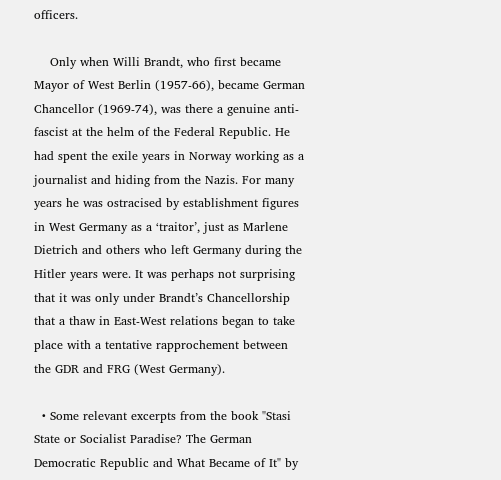officers.

    Only when Willi Brandt, who first became Mayor of West Berlin (1957-66), became German Chancellor (1969-74), was there a genuine anti-fascist at the helm of the Federal Republic. He had spent the exile years in Norway working as a journalist and hiding from the Nazis. For many years he was ostracised by establishment figures in West Germany as a ‘traitor’, just as Marlene Dietrich and others who left Germany during the Hitler years were. It was perhaps not surprising that it was only under Brandt’s Chancellorship that a thaw in East-West relations began to take place with a tentative rapprochement between the GDR and FRG (West Germany).

  • Some relevant excerpts from the book "Stasi State or Socialist Paradise? The German Democratic Republic and What Became of It" by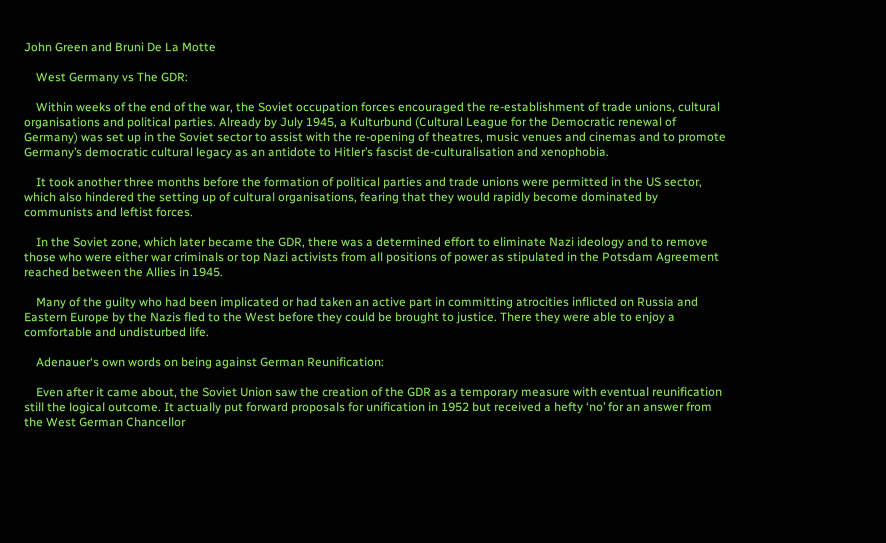John Green and Bruni De La Motte

    West Germany vs The GDR:

    Within weeks of the end of the war, the Soviet occupation forces encouraged the re-establishment of trade unions, cultural organisations and political parties. Already by July 1945, a Kulturbund (Cultural League for the Democratic renewal of Germany) was set up in the Soviet sector to assist with the re-opening of theatres, music venues and cinemas and to promote Germany’s democratic cultural legacy as an antidote to Hitler’s fascist de-culturalisation and xenophobia.

    It took another three months before the formation of political parties and trade unions were permitted in the US sector, which also hindered the setting up of cultural organisations, fearing that they would rapidly become dominated by communists and leftist forces.

    In the Soviet zone, which later became the GDR, there was a determined effort to eliminate Nazi ideology and to remove those who were either war criminals or top Nazi activists from all positions of power as stipulated in the Potsdam Agreement reached between the Allies in 1945.

    Many of the guilty who had been implicated or had taken an active part in committing atrocities inflicted on Russia and Eastern Europe by the Nazis fled to the West before they could be brought to justice. There they were able to enjoy a comfortable and undisturbed life.

    Adenauer‘s own words on being against German Reunification:

    Even after it came about, the Soviet Union saw the creation of the GDR as a temporary measure with eventual reunification still the logical outcome. It actually put forward proposals for unification in 1952 but received a hefty ‘no’ for an answer from the West German Chancellor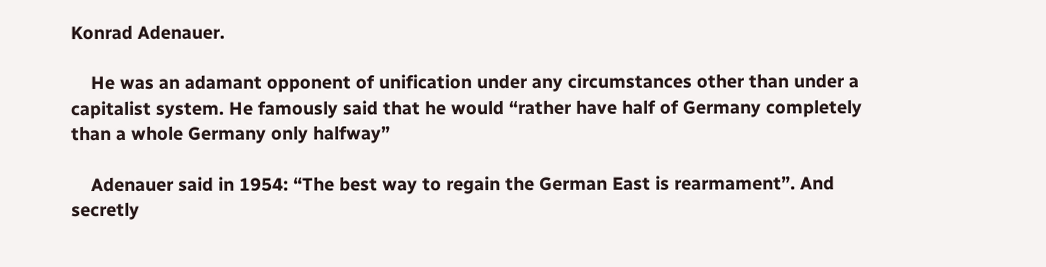Konrad Adenauer.

    He was an adamant opponent of unification under any circumstances other than under a capitalist system. He famously said that he would “rather have half of Germany completely than a whole Germany only halfway”

    Adenauer said in 1954: “The best way to regain the German East is rearmament”. And secretly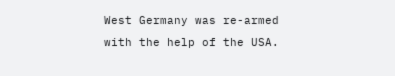West Germany was re-armed with the help of the USA.